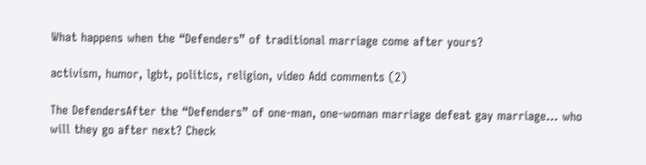What happens when the “Defenders” of traditional marriage come after yours?

activism, humor, lgbt, politics, religion, video Add comments (2)

The DefendersAfter the “Defenders” of one-man, one-woman marriage defeat gay marriage… who will they go after next? Check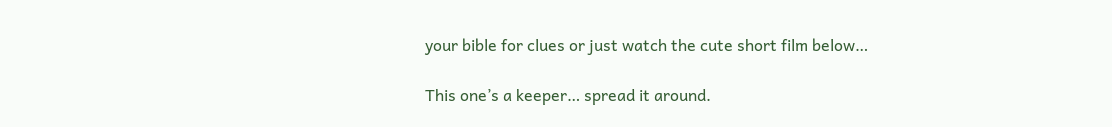your bible for clues or just watch the cute short film below…

This one’s a keeper… spread it around.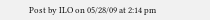Post by ILO on 05/28/09 at 2:14 pm